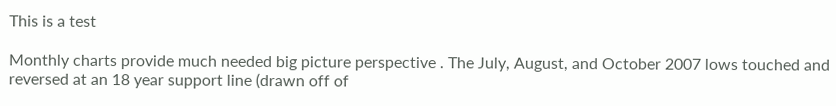This is a test

Monthly charts provide much needed big picture perspective . The July, August, and October 2007 lows touched and reversed at an 18 year support line (drawn off of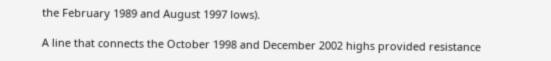the February 1989 and August 1997 lows).

A line that connects the October 1998 and December 2002 highs provided resistance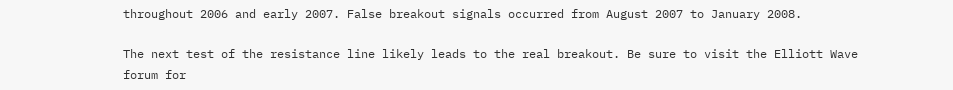throughout 2006 and early 2007. False breakout signals occurred from August 2007 to January 2008.

The next test of the resistance line likely leads to the real breakout. Be sure to visit the Elliott Wave forum for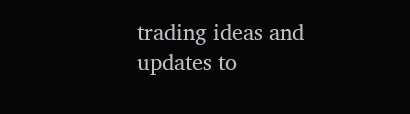trading ideas and updates to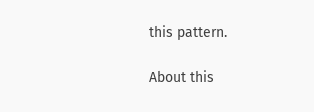this pattern.

About this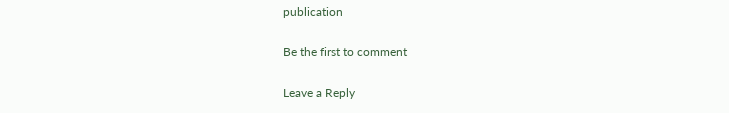publication

Be the first to comment

Leave a Reply